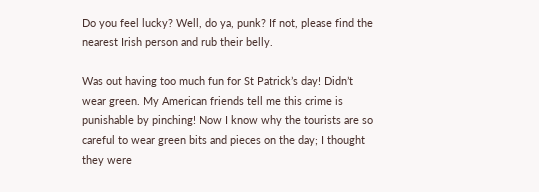Do you feel lucky? Well, do ya, punk? If not, please find the nearest Irish person and rub their belly.

Was out having too much fun for St Patrick’s day! Didn’t wear green. My American friends tell me this crime is punishable by pinching! Now I know why the tourists are so careful to wear green bits and pieces on the day; I thought they were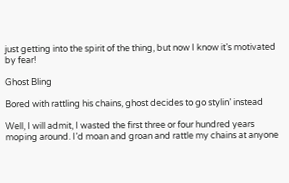just getting into the spirit of the thing, but now I know it’s motivated by fear!

Ghost Bling

Bored with rattling his chains, ghost decides to go stylin’ instead

Well, I will admit, I wasted the first three or four hundred years moping around. I’d moan and groan and rattle my chains at anyone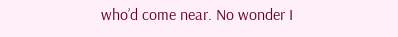who’d come near. No wonder I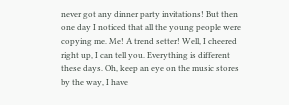never got any dinner party invitations! But then one day I noticed that all the young people were copying me. Me! A trend setter! Well, I cheered right up, I can tell you. Everything is different these days. Oh, keep an eye on the music stores by the way, I have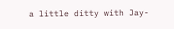a little ditty with Jay-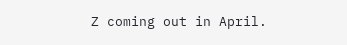Z coming out in April.